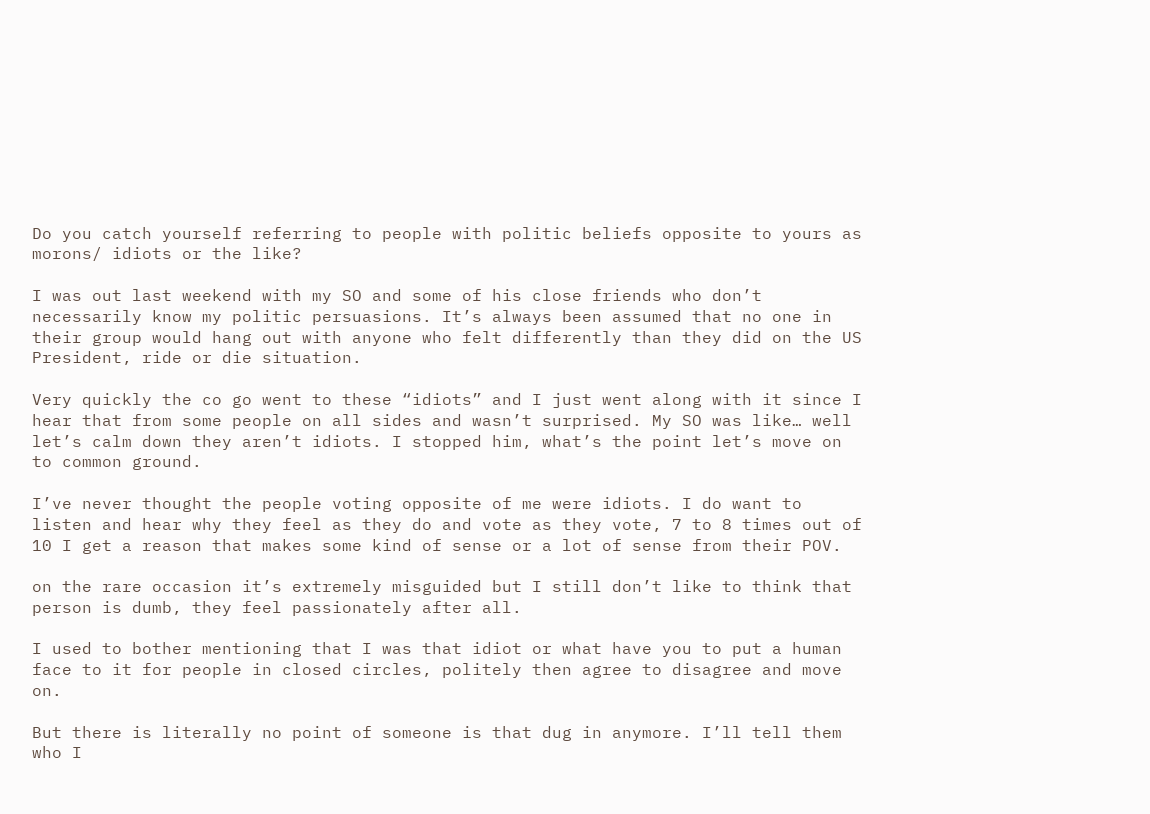Do you catch yourself referring to people with politic beliefs opposite to yours as morons/ idiots or the like?

I was out last weekend with my SO and some of his close friends who don’t necessarily know my politic persuasions. It’s always been assumed that no one in their group would hang out with anyone who felt differently than they did on the US President, ride or die situation.

Very quickly the co go went to these “idiots” and I just went along with it since I hear that from some people on all sides and wasn’t surprised. My SO was like… well let’s calm down they aren’t idiots. I stopped him, what’s the point let’s move on to common ground.

I’ve never thought the people voting opposite of me were idiots. I do want to listen and hear why they feel as they do and vote as they vote, 7 to 8 times out of 10 I get a reason that makes some kind of sense or a lot of sense from their POV.

on the rare occasion it’s extremely misguided but I still don’t like to think that person is dumb, they feel passionately after all.

I used to bother mentioning that I was that idiot or what have you to put a human face to it for people in closed circles, politely then agree to disagree and move on.

But there is literally no point of someone is that dug in anymore. I’ll tell them who I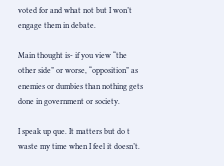voted for and what not but I won’t engage them in debate.

Main thought is- if you view “the other side” or worse, “opposition” as enemies or dumbies than nothing gets done in government or society.

I speak up que. It matters but do t waste my time when I feel it doesn’t.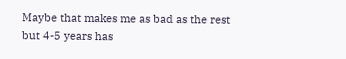Maybe that makes me as bad as the rest but 4-5 years has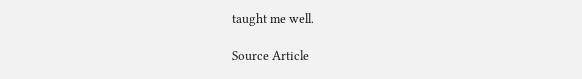taught me well.

Source Article